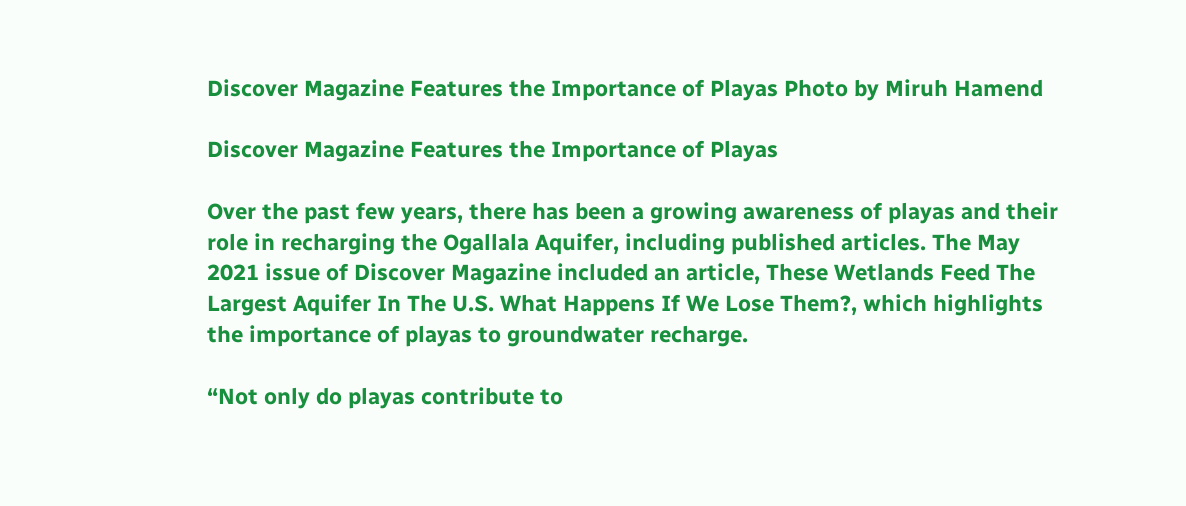Discover Magazine Features the Importance of Playas Photo by Miruh Hamend

Discover Magazine Features the Importance of Playas

Over the past few years, there has been a growing awareness of playas and their role in recharging the Ogallala Aquifer, including published articles. The May 2021 issue of Discover Magazine included an article, These Wetlands Feed The Largest Aquifer In The U.S. What Happens If We Lose Them?, which highlights the importance of playas to groundwater recharge.

“Not only do playas contribute to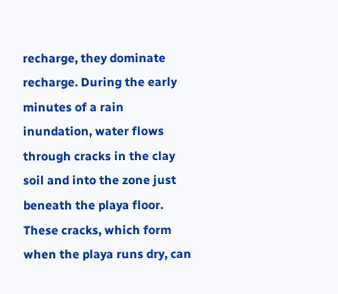recharge, they dominate recharge. During the early minutes of a rain inundation, water flows through cracks in the clay soil and into the zone just beneath the playa floor. These cracks, which form when the playa runs dry, can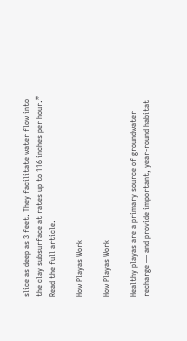slice as deep as 3 feet. They facilitate water flow into the clay subsurface at rates up to 116 inches per hour.” Read the full article.

How Playas Work

How Playas Work

Healthy playas are a primary source of groundwater recharge — and provide important, year-round habitat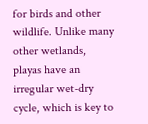for birds and other wildlife. Unlike many other wetlands, playas have an irregular wet-dry cycle, which is key to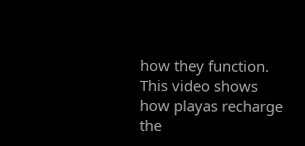how they function. This video shows how playas recharge the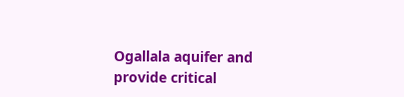Ogallala aquifer and provide critical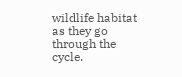wildlife habitat as they go through the cycle.